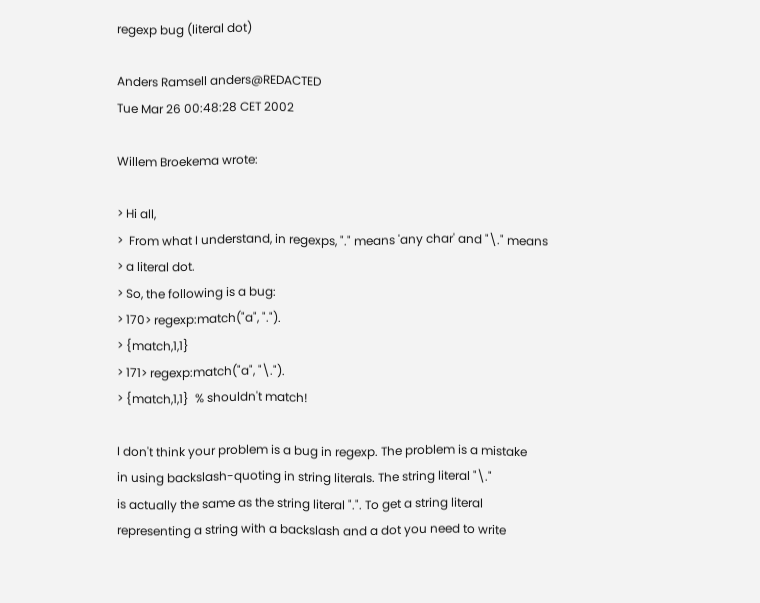regexp bug (literal dot)

Anders Ramsell anders@REDACTED
Tue Mar 26 00:48:28 CET 2002

Willem Broekema wrote:

> Hi all,
>  From what I understand, in regexps, "." means 'any char' and "\." means
> a literal dot.
> So, the following is a bug:
> 170> regexp:match("a", ".").
> {match,1,1}
> 171> regexp:match("a", "\.").
> {match,1,1}  % shouldn't match!

I don't think your problem is a bug in regexp. The problem is a mistake
in using backslash-quoting in string literals. The string literal "\."
is actually the same as the string literal ".". To get a string literal
representing a string with a backslash and a dot you need to write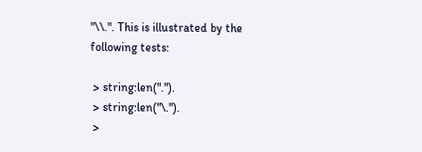"\\.". This is illustrated by the following tests:

 > string:len(".").
 > string:len("\.").
 >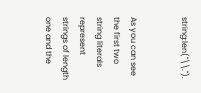string:len("\\.").


As you can see the first two string literals represent strings of length
one and the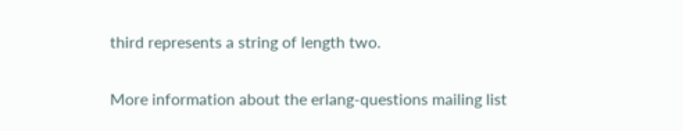third represents a string of length two.


More information about the erlang-questions mailing list